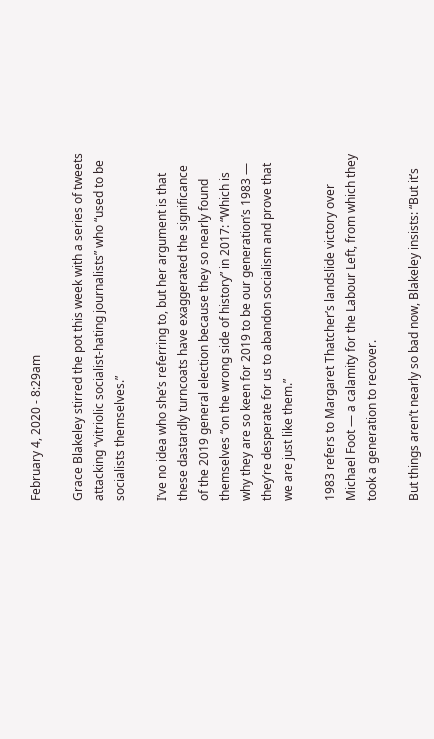February 4, 2020 - 8:29am

Grace Blakeley stirred the pot this week with a series of tweets attacking “vitriolic socialist-hating journalists” who “used to be socialists themselves.”

I’ve no idea who she’s referring to, but her argument is that these dastardly turncoats have exaggerated the significance of the 2019 general election because they so nearly found themselves “on the wrong side of history” in 2017: “Which is why they are so keen for 2019 to be our generation’s 1983 — they’re desperate for us to abandon socialism and prove that we are just like them.”

1983 refers to Margaret Thatcher’s landslide victory over Michael Foot — a calamity for the Labour Left, from which they took a generation to recover.

But things aren’t nearly so bad now, Blakeley insists: “But it’s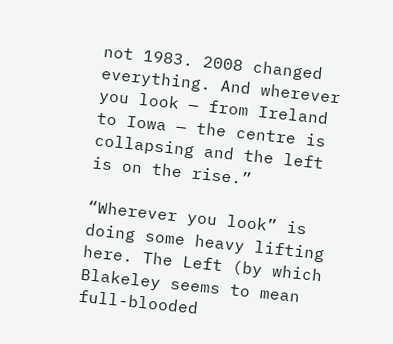not 1983. 2008 changed everything. And wherever you look — from Ireland to Iowa — the centre is collapsing and the left is on the rise.”

“Wherever you look” is doing some heavy lifting here. The Left (by which Blakeley seems to mean full-blooded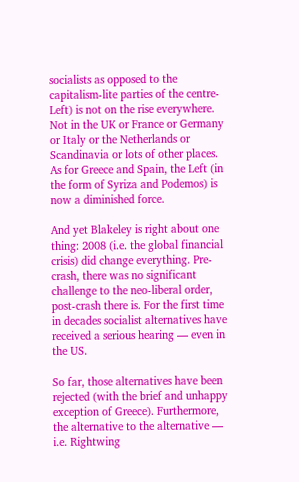socialists as opposed to the capitalism-lite parties of the centre-Left) is not on the rise everywhere. Not in the UK or France or Germany or Italy or the Netherlands or Scandinavia or lots of other places. As for Greece and Spain, the Left (in the form of Syriza and Podemos) is now a diminished force.

And yet Blakeley is right about one thing: 2008 (i.e. the global financial crisis) did change everything. Pre-crash, there was no significant challenge to the neo-liberal order, post-crash there is. For the first time in decades socialist alternatives have received a serious hearing — even in the US.

So far, those alternatives have been rejected (with the brief and unhappy exception of Greece). Furthermore, the alternative to the alternative — i.e. Rightwing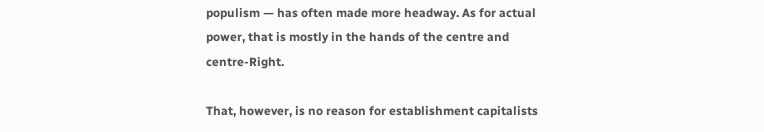populism — has often made more headway. As for actual power, that is mostly in the hands of the centre and centre-Right.

That, however, is no reason for establishment capitalists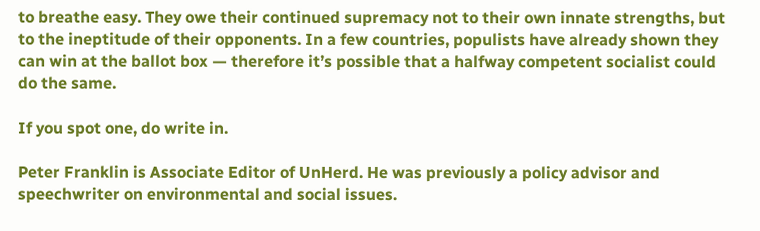to breathe easy. They owe their continued supremacy not to their own innate strengths, but to the ineptitude of their opponents. In a few countries, populists have already shown they can win at the ballot box — therefore it’s possible that a halfway competent socialist could do the same.

If you spot one, do write in.

Peter Franklin is Associate Editor of UnHerd. He was previously a policy advisor and speechwriter on environmental and social issues.